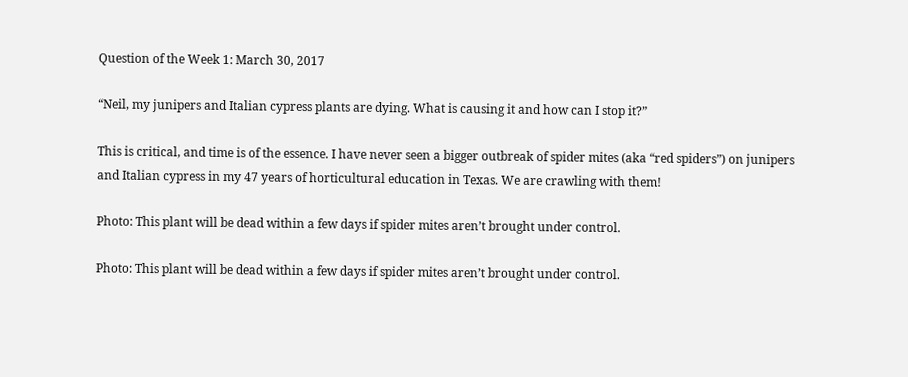Question of the Week 1: March 30, 2017

“Neil, my junipers and Italian cypress plants are dying. What is causing it and how can I stop it?”

This is critical, and time is of the essence. I have never seen a bigger outbreak of spider mites (aka “red spiders”) on junipers and Italian cypress in my 47 years of horticultural education in Texas. We are crawling with them!

Photo: This plant will be dead within a few days if spider mites aren’t brought under control.

Photo: This plant will be dead within a few days if spider mites aren’t brought under control.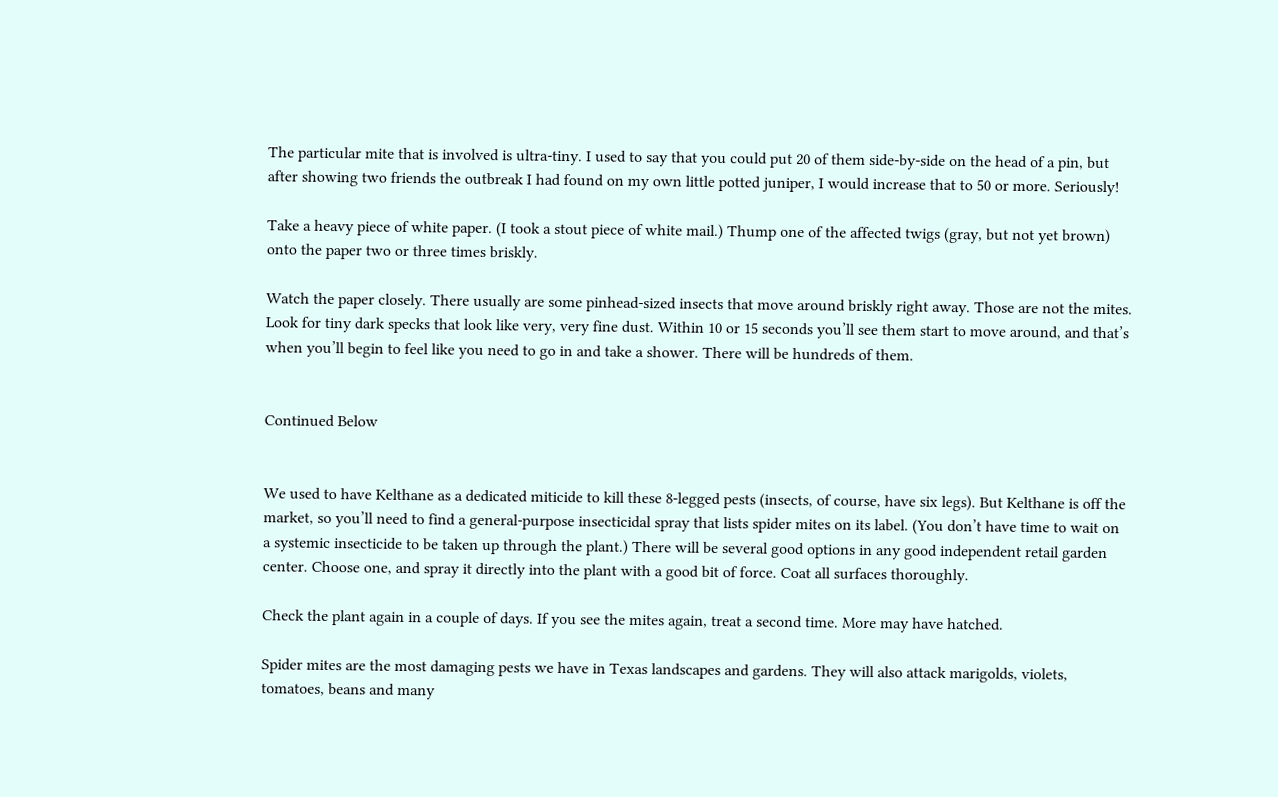The particular mite that is involved is ultra-tiny. I used to say that you could put 20 of them side-by-side on the head of a pin, but after showing two friends the outbreak I had found on my own little potted juniper, I would increase that to 50 or more. Seriously!

Take a heavy piece of white paper. (I took a stout piece of white mail.) Thump one of the affected twigs (gray, but not yet brown) onto the paper two or three times briskly.

Watch the paper closely. There usually are some pinhead-sized insects that move around briskly right away. Those are not the mites. Look for tiny dark specks that look like very, very fine dust. Within 10 or 15 seconds you’ll see them start to move around, and that’s when you’ll begin to feel like you need to go in and take a shower. There will be hundreds of them.


Continued Below


We used to have Kelthane as a dedicated miticide to kill these 8-legged pests (insects, of course, have six legs). But Kelthane is off the market, so you’ll need to find a general-purpose insecticidal spray that lists spider mites on its label. (You don’t have time to wait on a systemic insecticide to be taken up through the plant.) There will be several good options in any good independent retail garden center. Choose one, and spray it directly into the plant with a good bit of force. Coat all surfaces thoroughly.

Check the plant again in a couple of days. If you see the mites again, treat a second time. More may have hatched.

Spider mites are the most damaging pests we have in Texas landscapes and gardens. They will also attack marigolds, violets, tomatoes, beans and many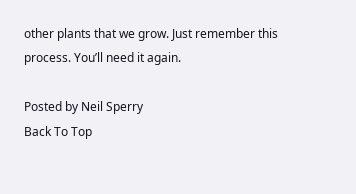other plants that we grow. Just remember this process. You’ll need it again.

Posted by Neil Sperry
Back To Top